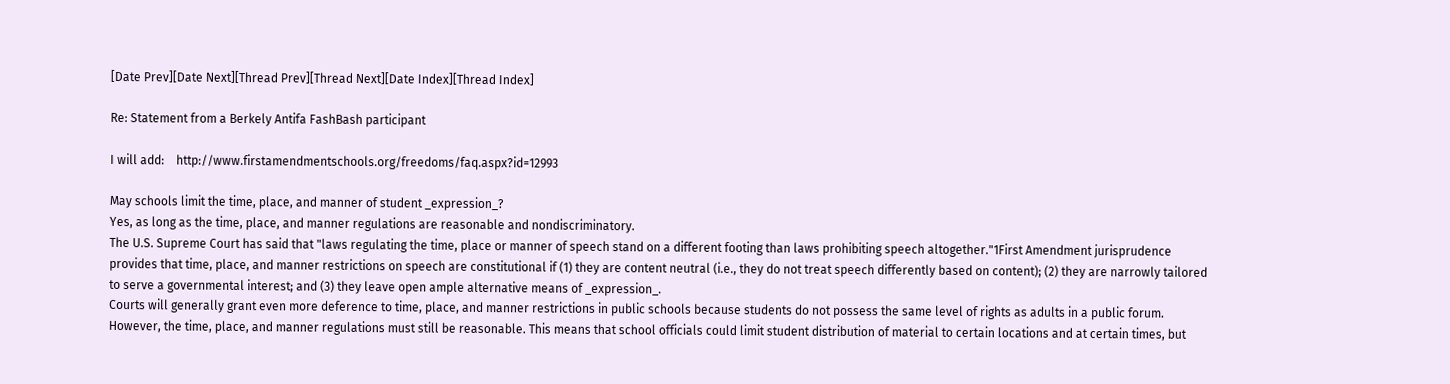[Date Prev][Date Next][Thread Prev][Thread Next][Date Index][Thread Index]

Re: Statement from a Berkely Antifa FashBash participant

I will add:    http://www.firstamendmentschools.org/freedoms/faq.aspx?id=12993

May schools limit the time, place, and manner of student _expression_?
Yes, as long as the time, place, and manner regulations are reasonable and nondiscriminatory.
The U.S. Supreme Court has said that "laws regulating the time, place or manner of speech stand on a different footing than laws prohibiting speech altogether."1First Amendment jurisprudence provides that time, place, and manner restrictions on speech are constitutional if (1) they are content neutral (i.e., they do not treat speech differently based on content); (2) they are narrowly tailored to serve a governmental interest; and (3) they leave open ample alternative means of _expression_.
Courts will generally grant even more deference to time, place, and manner restrictions in public schools because students do not possess the same level of rights as adults in a public forum. However, the time, place, and manner regulations must still be reasonable. This means that school officials could limit student distribution of material to certain locations and at certain times, but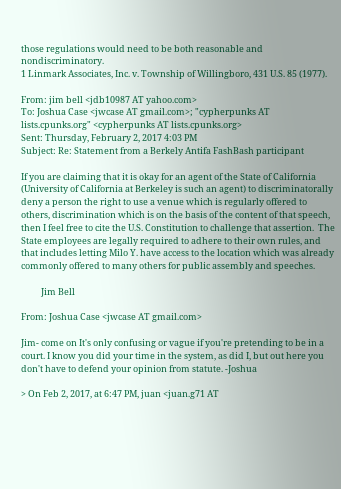those regulations would need to be both reasonable and nondiscriminatory.
1 Linmark Associates, Inc. v. Township of Willingboro, 431 U.S. 85 (1977).

From: jim bell <jdb10987 AT yahoo.com>
To: Joshua Case <jwcase AT gmail.com>; "cypherpunks AT lists.cpunks.org" <cypherpunks AT lists.cpunks.org>
Sent: Thursday, February 2, 2017 4:03 PM
Subject: Re: Statement from a Berkely Antifa FashBash participant

If you are claiming that it is okay for an agent of the State of California (University of California at Berkeley is such an agent) to discriminatorally deny a person the right to use a venue which is regularly offered to others, discrimination which is on the basis of the content of that speech,  then I feel free to cite the U.S. Constitution to challenge that assertion.  The State employees are legally required to adhere to their own rules, and that includes letting Milo Y. have access to the location which was already commonly offered to many others for public assembly and speeches.

          Jim Bell

From: Joshua Case <jwcase AT gmail.com>

Jim- come on It's only confusing or vague if you're pretending to be in a court. I know you did your time in the system, as did I, but out here you don't have to defend your opinion from statute. -Joshua

> On Feb 2, 2017, at 6:47 PM, juan <juan.g71 AT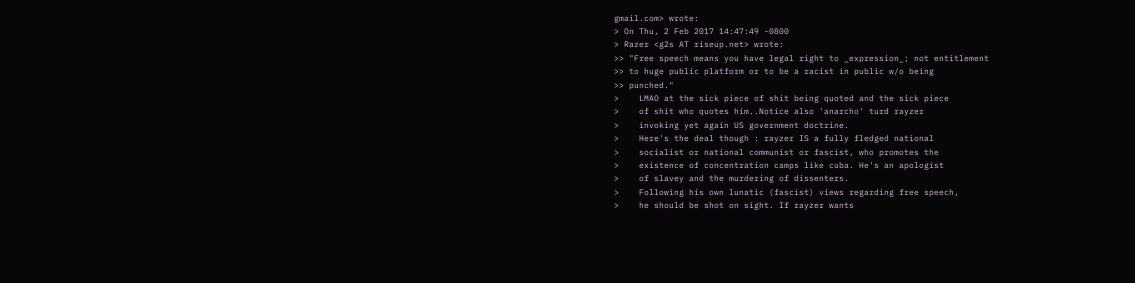gmail.com> wrote:
> On Thu, 2 Feb 2017 14:47:49 -0800
> Razer <g2s AT riseup.net> wrote:
>> "Free speech means you have legal right to _expression_; not entitlement
>> to huge public platform or to be a racist in public w/o being
>> punched."
>    LMAO at the sick piece of shit being quoted and the sick piece
>    of shit who quotes him..Notice also 'anarcho' turd rayzer
>    invoking yet again US government doctrine.
>    Here's the deal though : rayzer IS a fully fledged national
>    socialist or national communist or fascist, who promotes the
>    existence of concentration camps like cuba. He's an apologist
>    of slavey and the murdering of dissenters.
>    Following his own lunatic (fascist) views regarding free speech,
>    he should be shot on sight. If rayzer wants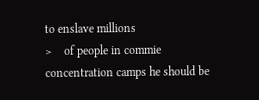to enslave millions
>    of people in commie concentration camps he should be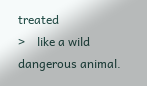treated
>    like a wild dangerous animal.